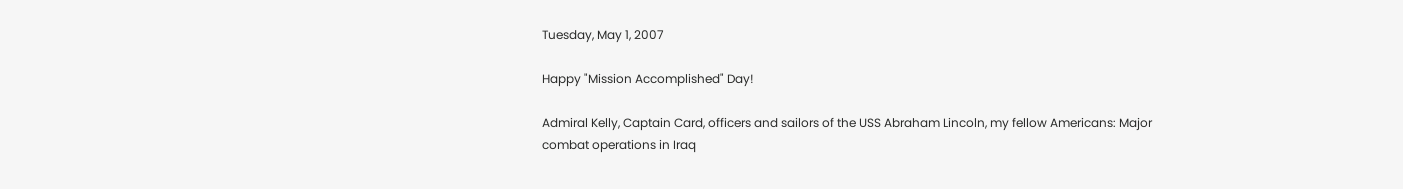Tuesday, May 1, 2007

Happy "Mission Accomplished" Day!

Admiral Kelly, Captain Card, officers and sailors of the USS Abraham Lincoln, my fellow Americans: Major combat operations in Iraq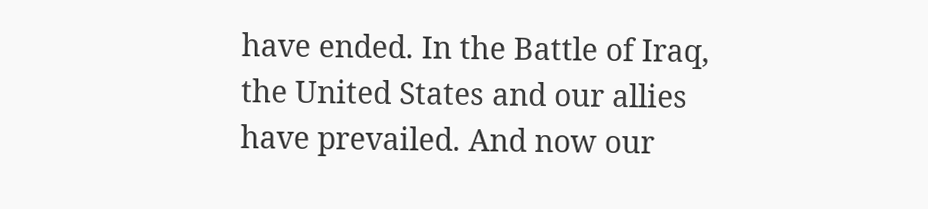have ended. In the Battle of Iraq, the United States and our allies have prevailed. And now our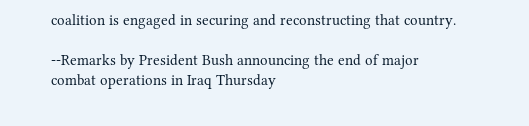coalition is engaged in securing and reconstructing that country.

--Remarks by President Bush announcing the end of major combat operations in Iraq Thursday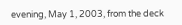evening, May 1, 2003, from the deck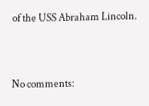of the USS Abraham Lincoln.


No comments: